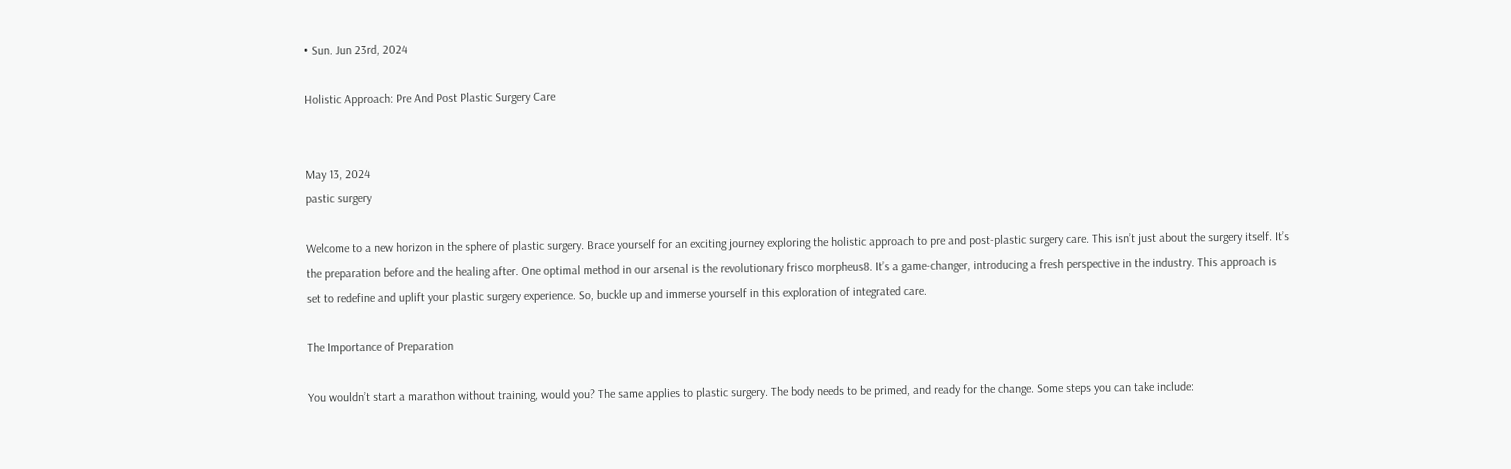• Sun. Jun 23rd, 2024

Holistic Approach: Pre And Post Plastic Surgery Care


May 13, 2024
pastic surgery

Welcome to a new horizon in the sphere of plastic surgery. Brace yourself for an exciting journey exploring the holistic approach to pre and post-plastic surgery care. This isn’t just about the surgery itself. It’s the preparation before and the healing after. One optimal method in our arsenal is the revolutionary frisco morpheus8. It’s a game-changer, introducing a fresh perspective in the industry. This approach is set to redefine and uplift your plastic surgery experience. So, buckle up and immerse yourself in this exploration of integrated care.

The Importance of Preparation

You wouldn’t start a marathon without training, would you? The same applies to plastic surgery. The body needs to be primed, and ready for the change. Some steps you can take include: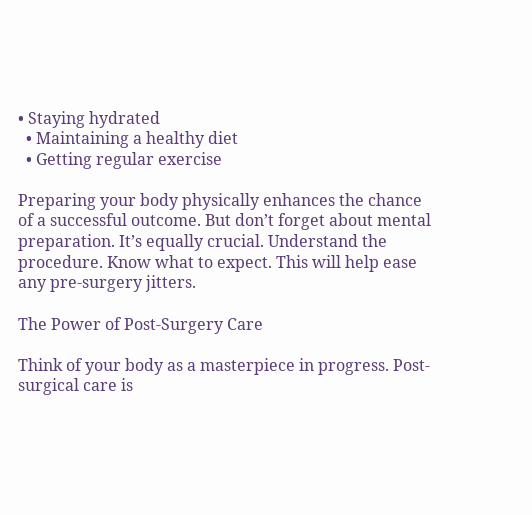• Staying hydrated
  • Maintaining a healthy diet
  • Getting regular exercise

Preparing your body physically enhances the chance of a successful outcome. But don’t forget about mental preparation. It’s equally crucial. Understand the procedure. Know what to expect. This will help ease any pre-surgery jitters.

The Power of Post-Surgery Care

Think of your body as a masterpiece in progress. Post-surgical care is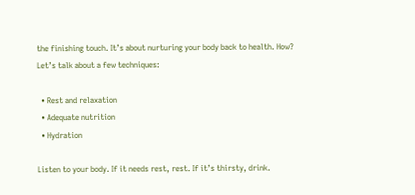the finishing touch. It’s about nurturing your body back to health. How? Let’s talk about a few techniques:

  • Rest and relaxation
  • Adequate nutrition
  • Hydration

Listen to your body. If it needs rest, rest. If it’s thirsty, drink.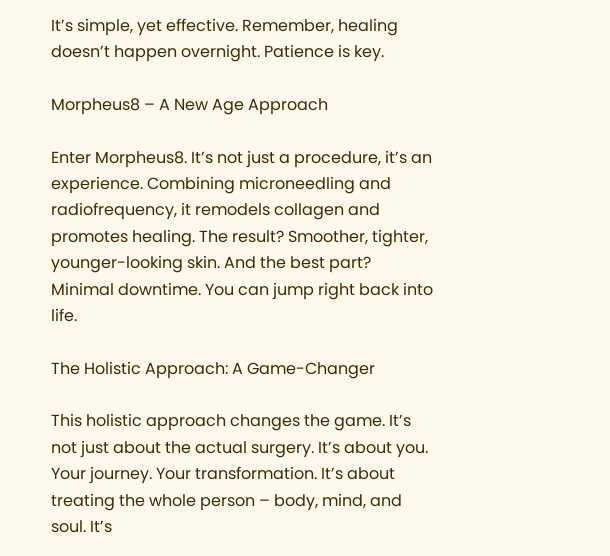It’s simple, yet effective. Remember, healing doesn’t happen overnight. Patience is key.

Morpheus8 – A New Age Approach

Enter Morpheus8. It’s not just a procedure, it’s an experience. Combining microneedling and radiofrequency, it remodels collagen and promotes healing. The result? Smoother, tighter, younger-looking skin. And the best part? Minimal downtime. You can jump right back into life.

The Holistic Approach: A Game-Changer

This holistic approach changes the game. It’s not just about the actual surgery. It’s about you. Your journey. Your transformation. It’s about treating the whole person – body, mind, and soul. It’s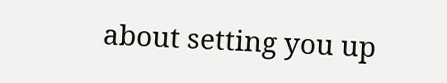about setting you up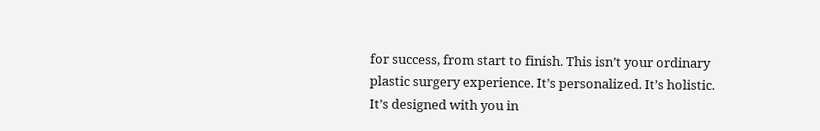for success, from start to finish. This isn’t your ordinary plastic surgery experience. It’s personalized. It’s holistic. It’s designed with you in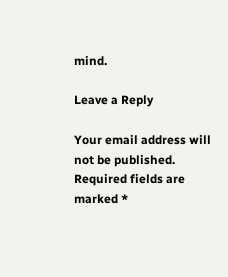mind.

Leave a Reply

Your email address will not be published. Required fields are marked *